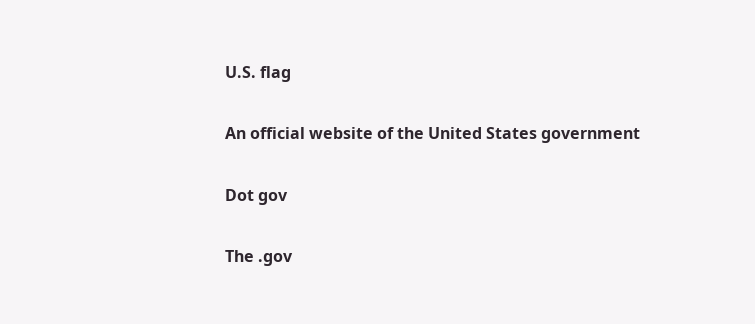U.S. flag

An official website of the United States government

Dot gov

The .gov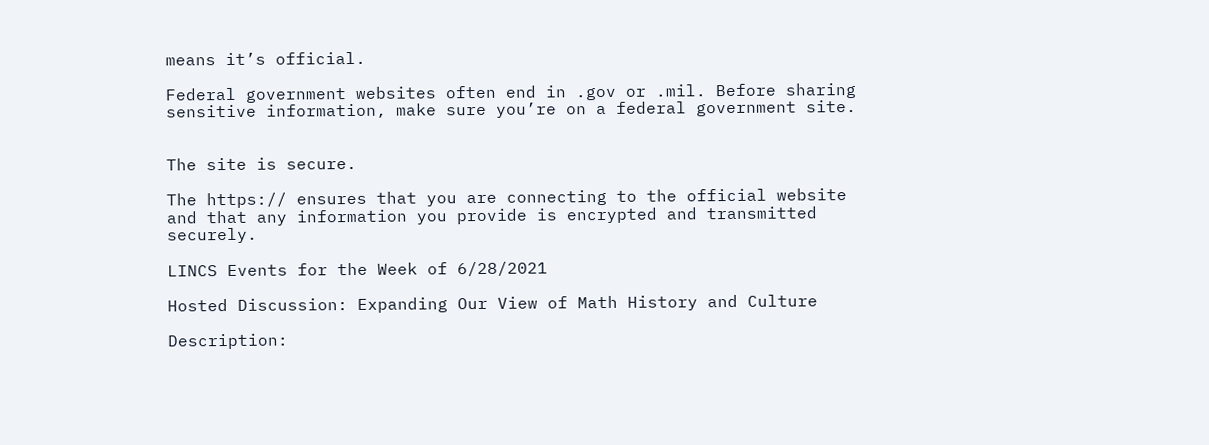means it’s official.

Federal government websites often end in .gov or .mil. Before sharing sensitive information, make sure you’re on a federal government site.


The site is secure.

The https:// ensures that you are connecting to the official website and that any information you provide is encrypted and transmitted securely.

LINCS Events for the Week of 6/28/2021

Hosted Discussion: Expanding Our View of Math History and Culture

Description: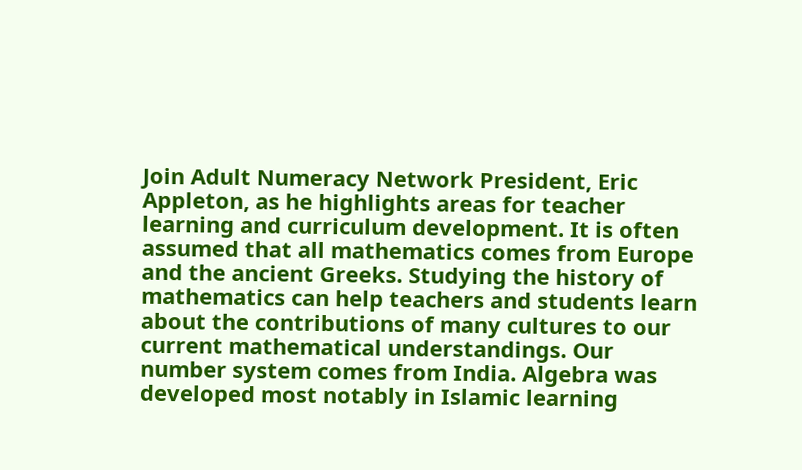Join Adult Numeracy Network President, Eric Appleton, as he highlights areas for teacher learning and curriculum development. It is often assumed that all mathematics comes from Europe and the ancient Greeks. Studying the history of mathematics can help teachers and students learn about the contributions of many cultures to our current mathematical understandings. Our number system comes from India. Algebra was developed most notably in Islamic learning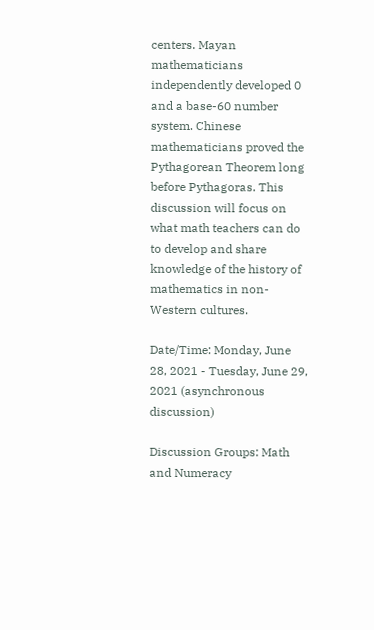centers. Mayan mathematicians independently developed 0 and a base-60 number system. Chinese mathematicians proved the Pythagorean Theorem long before Pythagoras. This discussion will focus on what math teachers can do to develop and share knowledge of the history of mathematics in non-Western cultures.

Date/Time: Monday, June 28, 2021 - Tuesday, June 29, 2021 (asynchronous discussion)

Discussion Groups: Math and Numeracy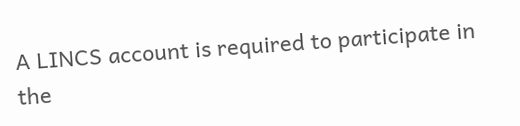A LINCS account is required to participate in the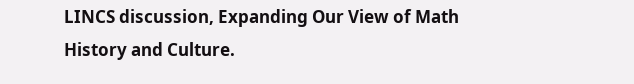LINCS discussion, Expanding Our View of Math History and Culture.